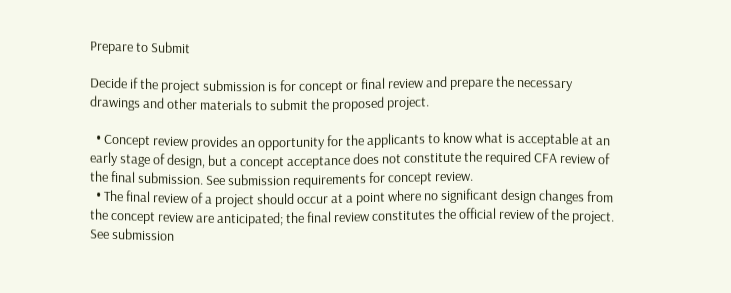Prepare to Submit

Decide if the project submission is for concept or final review and prepare the necessary drawings and other materials to submit the proposed project.

  • Concept review provides an opportunity for the applicants to know what is acceptable at an early stage of design, but a concept acceptance does not constitute the required CFA review of the final submission. See submission requirements for concept review.
  • The final review of a project should occur at a point where no significant design changes from the concept review are anticipated; the final review constitutes the official review of the project. See submission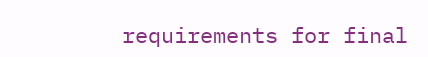requirements for final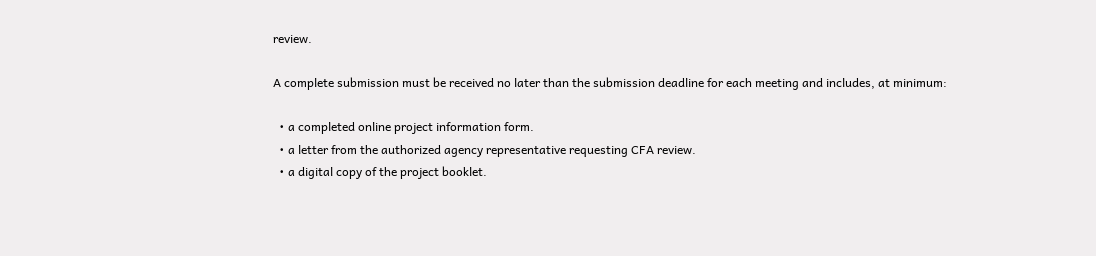review.

A complete submission must be received no later than the submission deadline for each meeting and includes, at minimum:

  • a completed online project information form.
  • a letter from the authorized agency representative requesting CFA review.
  • a digital copy of the project booklet.